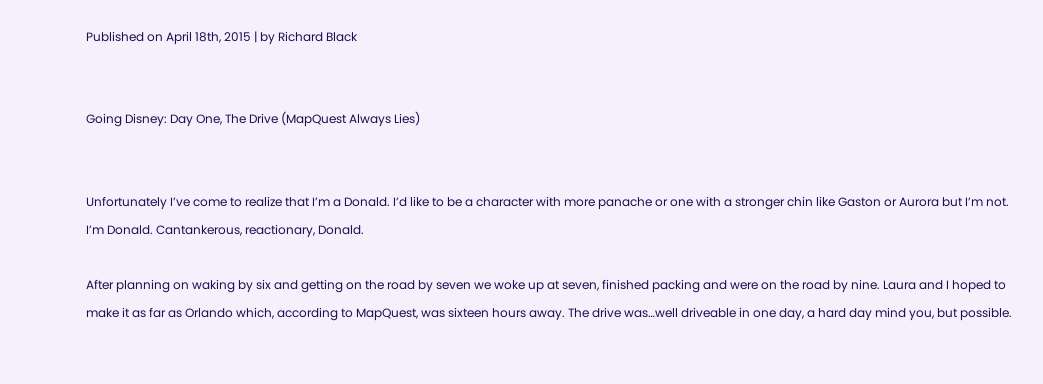Published on April 18th, 2015 | by Richard Black


Going Disney: Day One, The Drive (MapQuest Always Lies)


Unfortunately I’ve come to realize that I’m a Donald. I’d like to be a character with more panache or one with a stronger chin like Gaston or Aurora but I’m not. I’m Donald. Cantankerous, reactionary, Donald.

After planning on waking by six and getting on the road by seven we woke up at seven, finished packing and were on the road by nine. Laura and I hoped to make it as far as Orlando which, according to MapQuest, was sixteen hours away. The drive was…well driveable in one day, a hard day mind you, but possible.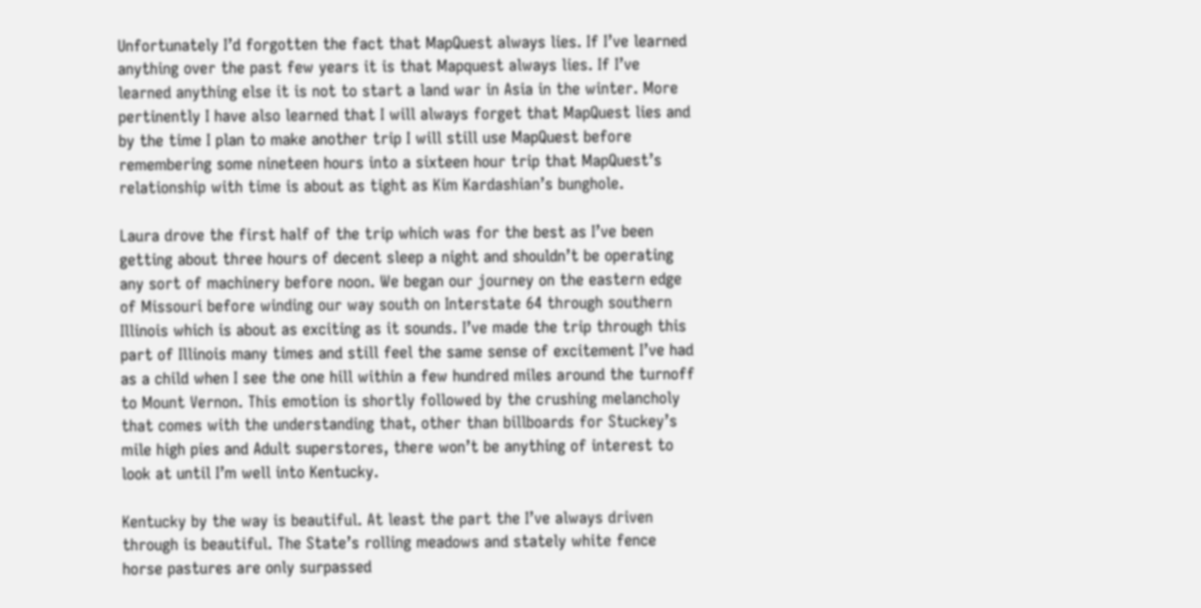Unfortunately I’d forgotten the fact that MapQuest always lies. If I’ve learned anything over the past few years it is that Mapquest always lies. If I’ve learned anything else it is not to start a land war in Asia in the winter. More pertinently I have also learned that I will always forget that MapQuest lies and by the time I plan to make another trip I will still use MapQuest before remembering some nineteen hours into a sixteen hour trip that MapQuest’s relationship with time is about as tight as Kim Kardashian’s bunghole.

Laura drove the first half of the trip which was for the best as I’ve been getting about three hours of decent sleep a night and shouldn’t be operating any sort of machinery before noon. We began our journey on the eastern edge of Missouri before winding our way south on Interstate 64 through southern Illinois which is about as exciting as it sounds. I’ve made the trip through this part of Illinois many times and still feel the same sense of excitement I’ve had as a child when I see the one hill within a few hundred miles around the turnoff to Mount Vernon. This emotion is shortly followed by the crushing melancholy that comes with the understanding that, other than billboards for Stuckey’s mile high pies and Adult superstores, there won’t be anything of interest to look at until I’m well into Kentucky.

Kentucky by the way is beautiful. At least the part the I’ve always driven through is beautiful. The State’s rolling meadows and stately white fence horse pastures are only surpassed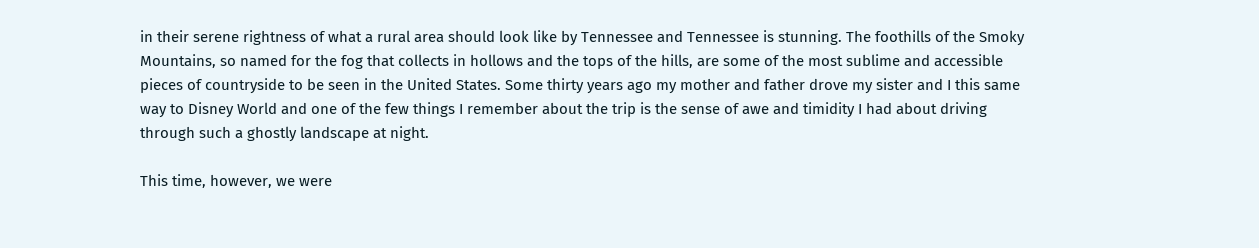in their serene rightness of what a rural area should look like by Tennessee and Tennessee is stunning. The foothills of the Smoky Mountains, so named for the fog that collects in hollows and the tops of the hills, are some of the most sublime and accessible pieces of countryside to be seen in the United States. Some thirty years ago my mother and father drove my sister and I this same way to Disney World and one of the few things I remember about the trip is the sense of awe and timidity I had about driving through such a ghostly landscape at night.

This time, however, we were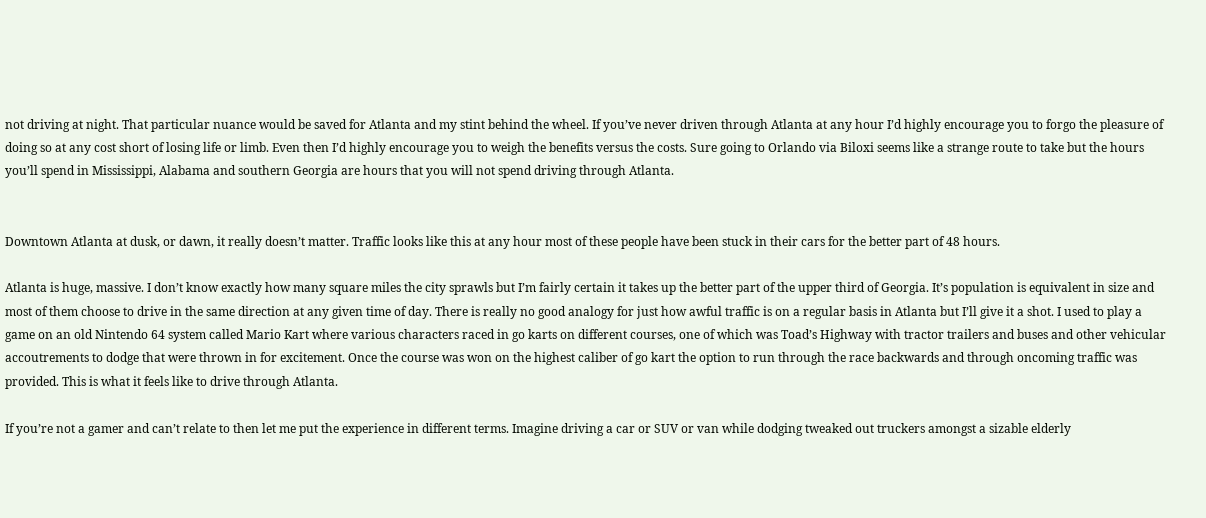not driving at night. That particular nuance would be saved for Atlanta and my stint behind the wheel. If you’ve never driven through Atlanta at any hour I’d highly encourage you to forgo the pleasure of doing so at any cost short of losing life or limb. Even then I’d highly encourage you to weigh the benefits versus the costs. Sure going to Orlando via Biloxi seems like a strange route to take but the hours you’ll spend in Mississippi, Alabama and southern Georgia are hours that you will not spend driving through Atlanta.


Downtown Atlanta at dusk, or dawn, it really doesn’t matter. Traffic looks like this at any hour most of these people have been stuck in their cars for the better part of 48 hours.

Atlanta is huge, massive. I don’t know exactly how many square miles the city sprawls but I’m fairly certain it takes up the better part of the upper third of Georgia. It’s population is equivalent in size and most of them choose to drive in the same direction at any given time of day. There is really no good analogy for just how awful traffic is on a regular basis in Atlanta but I’ll give it a shot. I used to play a game on an old Nintendo 64 system called Mario Kart where various characters raced in go karts on different courses, one of which was Toad’s Highway with tractor trailers and buses and other vehicular accoutrements to dodge that were thrown in for excitement. Once the course was won on the highest caliber of go kart the option to run through the race backwards and through oncoming traffic was provided. This is what it feels like to drive through Atlanta.

If you’re not a gamer and can’t relate to then let me put the experience in different terms. Imagine driving a car or SUV or van while dodging tweaked out truckers amongst a sizable elderly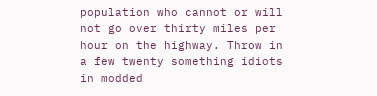population who cannot or will not go over thirty miles per hour on the highway. Throw in a few twenty something idiots in modded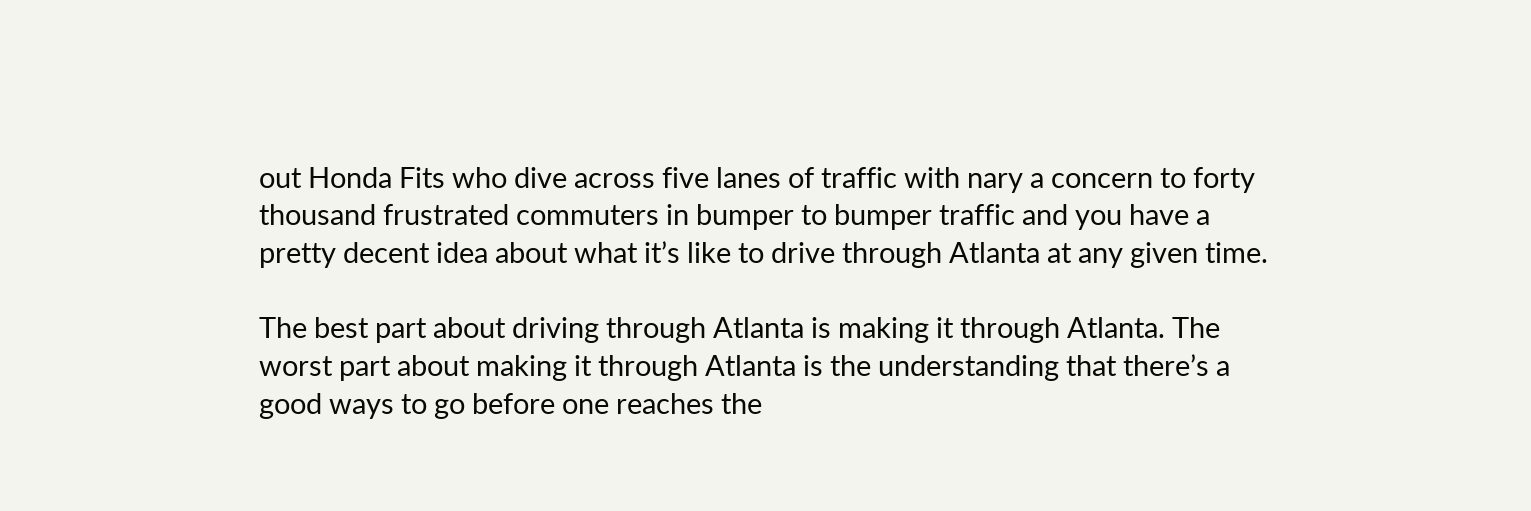out Honda Fits who dive across five lanes of traffic with nary a concern to forty thousand frustrated commuters in bumper to bumper traffic and you have a pretty decent idea about what it’s like to drive through Atlanta at any given time.

The best part about driving through Atlanta is making it through Atlanta. The worst part about making it through Atlanta is the understanding that there’s a good ways to go before one reaches the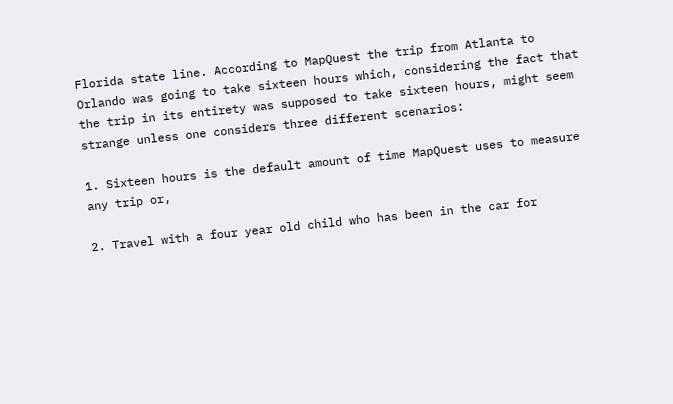Florida state line. According to MapQuest the trip from Atlanta to Orlando was going to take sixteen hours which, considering the fact that the trip in its entirety was supposed to take sixteen hours, might seem strange unless one considers three different scenarios:

1. Sixteen hours is the default amount of time MapQuest uses to measure any trip or,

2. Travel with a four year old child who has been in the car for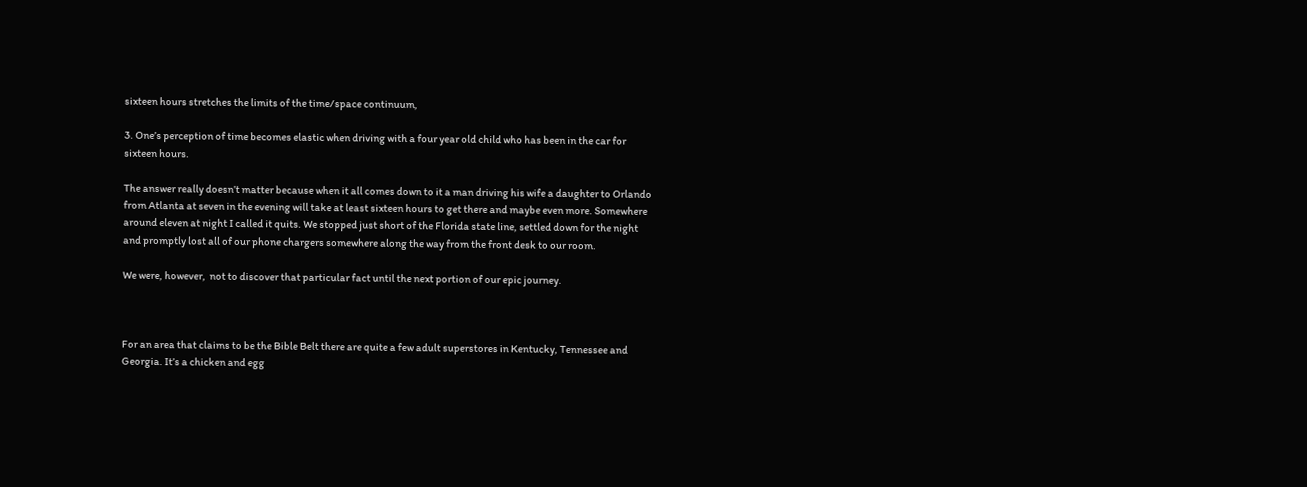sixteen hours stretches the limits of the time/space continuum,

3. One’s perception of time becomes elastic when driving with a four year old child who has been in the car for sixteen hours.

The answer really doesn’t matter because when it all comes down to it a man driving his wife a daughter to Orlando from Atlanta at seven in the evening will take at least sixteen hours to get there and maybe even more. Somewhere around eleven at night I called it quits. We stopped just short of the Florida state line, settled down for the night and promptly lost all of our phone chargers somewhere along the way from the front desk to our room.

We were, however,  not to discover that particular fact until the next portion of our epic journey.



For an area that claims to be the Bible Belt there are quite a few adult superstores in Kentucky, Tennessee and Georgia. It’s a chicken and egg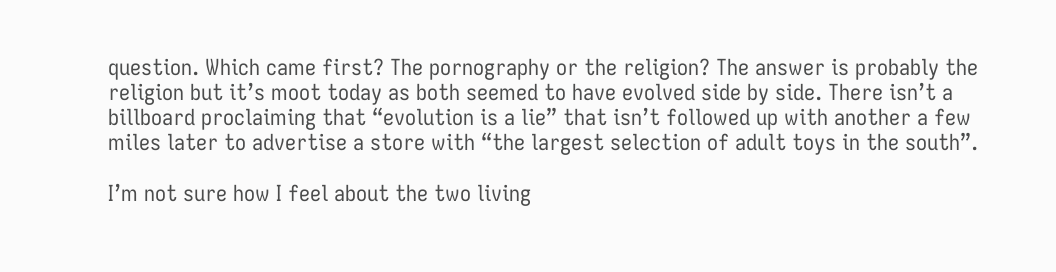question. Which came first? The pornography or the religion? The answer is probably the religion but it’s moot today as both seemed to have evolved side by side. There isn’t a billboard proclaiming that “evolution is a lie” that isn’t followed up with another a few miles later to advertise a store with “the largest selection of adult toys in the south”.

I’m not sure how I feel about the two living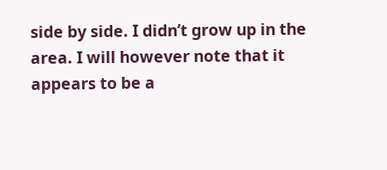side by side. I didn’t grow up in the area. I will however note that it appears to be a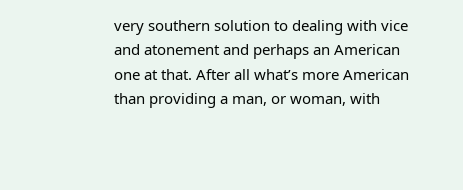very southern solution to dealing with vice and atonement and perhaps an American one at that. After all what’s more American than providing a man, or woman, with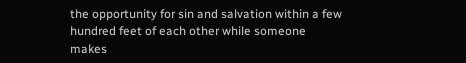the opportunity for sin and salvation within a few hundred feet of each other while someone makes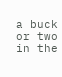a buck or two in the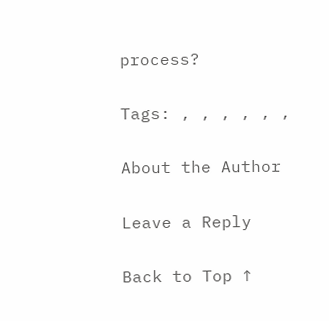process?

Tags: , , , , , ,

About the Author

Leave a Reply

Back to Top ↑